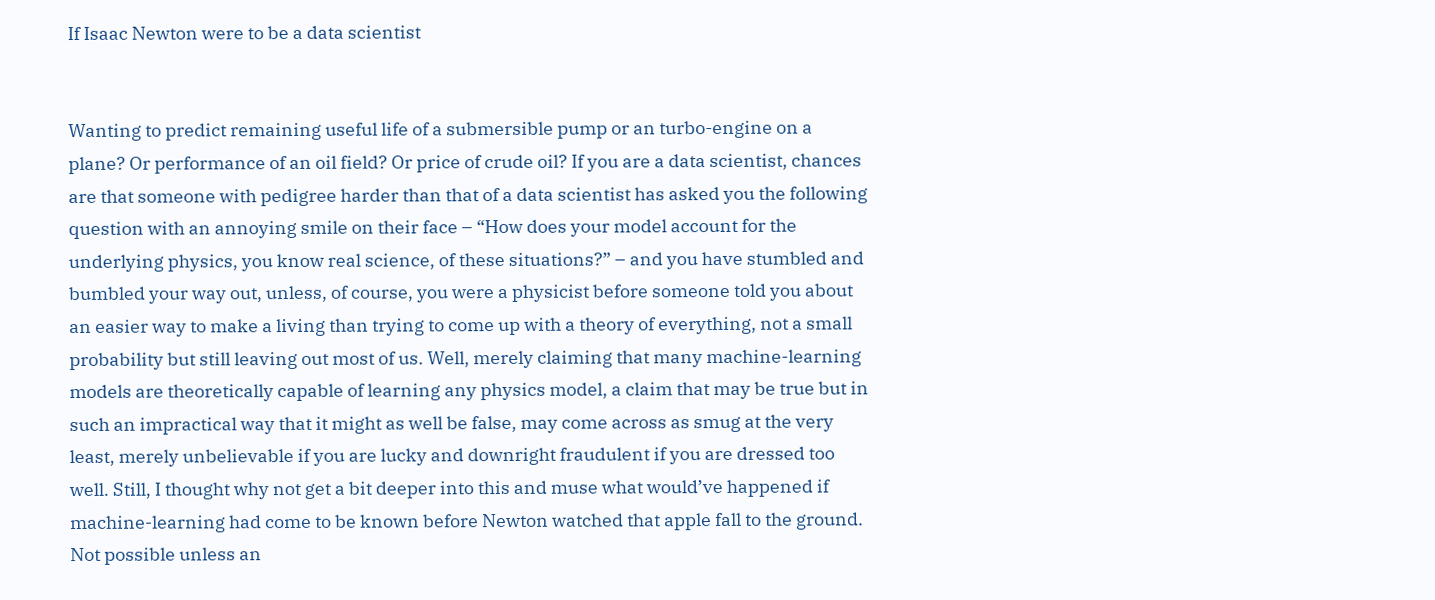If Isaac Newton were to be a data scientist


Wanting to predict remaining useful life of a submersible pump or an turbo-engine on a plane? Or performance of an oil field? Or price of crude oil? If you are a data scientist, chances are that someone with pedigree harder than that of a data scientist has asked you the following question with an annoying smile on their face – “How does your model account for the underlying physics, you know real science, of these situations?” – and you have stumbled and bumbled your way out, unless, of course, you were a physicist before someone told you about an easier way to make a living than trying to come up with a theory of everything, not a small probability but still leaving out most of us. Well, merely claiming that many machine-learning models are theoretically capable of learning any physics model, a claim that may be true but in such an impractical way that it might as well be false, may come across as smug at the very least, merely unbelievable if you are lucky and downright fraudulent if you are dressed too well. Still, I thought why not get a bit deeper into this and muse what would’ve happened if machine-learning had come to be known before Newton watched that apple fall to the ground. Not possible unless an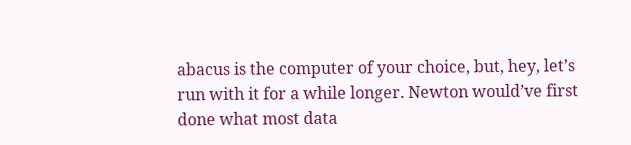abacus is the computer of your choice, but, hey, let’s run with it for a while longer. Newton would’ve first done what most data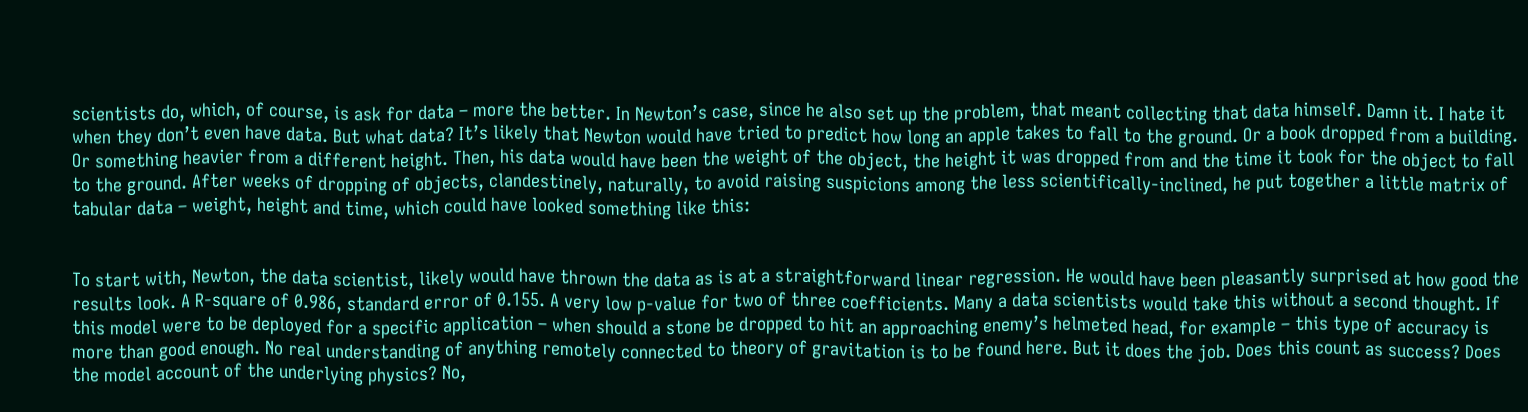scientists do, which, of course, is ask for data – more the better. In Newton’s case, since he also set up the problem, that meant collecting that data himself. Damn it. I hate it when they don’t even have data. But what data? It’s likely that Newton would have tried to predict how long an apple takes to fall to the ground. Or a book dropped from a building. Or something heavier from a different height. Then, his data would have been the weight of the object, the height it was dropped from and the time it took for the object to fall to the ground. After weeks of dropping of objects, clandestinely, naturally, to avoid raising suspicions among the less scientifically-inclined, he put together a little matrix of tabular data – weight, height and time, which could have looked something like this:


To start with, Newton, the data scientist, likely would have thrown the data as is at a straightforward linear regression. He would have been pleasantly surprised at how good the results look. A R-square of 0.986, standard error of 0.155. A very low p-value for two of three coefficients. Many a data scientists would take this without a second thought. If this model were to be deployed for a specific application – when should a stone be dropped to hit an approaching enemy’s helmeted head, for example – this type of accuracy is more than good enough. No real understanding of anything remotely connected to theory of gravitation is to be found here. But it does the job. Does this count as success? Does the model account of the underlying physics? No,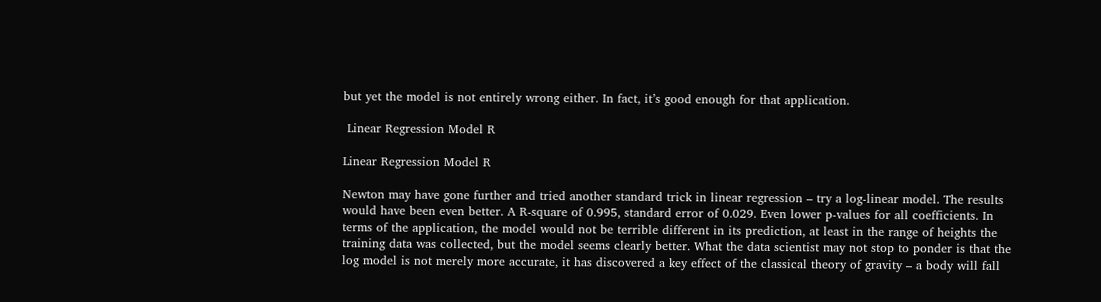but yet the model is not entirely wrong either. In fact, it’s good enough for that application.

 Linear Regression Model R

Linear Regression Model R

Newton may have gone further and tried another standard trick in linear regression – try a log-linear model. The results would have been even better. A R-square of 0.995, standard error of 0.029. Even lower p-values for all coefficients. In terms of the application, the model would not be terrible different in its prediction, at least in the range of heights the training data was collected, but the model seems clearly better. What the data scientist may not stop to ponder is that the log model is not merely more accurate, it has discovered a key effect of the classical theory of gravity – a body will fall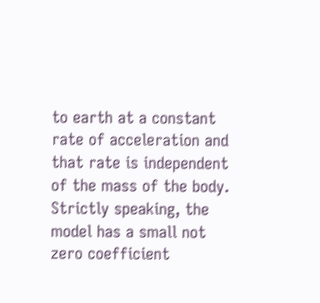to earth at a constant rate of acceleration and that rate is independent of the mass of the body. Strictly speaking, the model has a small not zero coefficient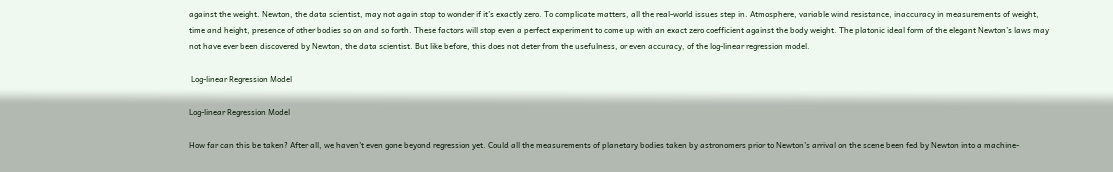against the weight. Newton, the data scientist, may not again stop to wonder if it’s exactly zero. To complicate matters, all the real-world issues step in. Atmosphere, variable wind resistance, inaccuracy in measurements of weight, time and height, presence of other bodies so on and so forth. These factors will stop even a perfect experiment to come up with an exact zero coefficient against the body weight. The platonic ideal form of the elegant Newton’s laws may not have ever been discovered by Newton, the data scientist. But like before, this does not deter from the usefulness, or even accuracy, of the log-linear regression model.

 Log-linear Regression Model

Log-linear Regression Model

How far can this be taken? After all, we haven't even gone beyond regression yet. Could all the measurements of planetary bodies taken by astronomers prior to Newton’s arrival on the scene been fed by Newton into a machine-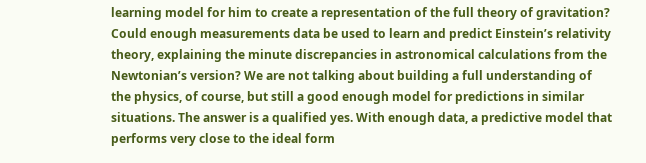learning model for him to create a representation of the full theory of gravitation? Could enough measurements data be used to learn and predict Einstein’s relativity theory, explaining the minute discrepancies in astronomical calculations from the Newtonian’s version? We are not talking about building a full understanding of the physics, of course, but still a good enough model for predictions in similar situations. The answer is a qualified yes. With enough data, a predictive model that performs very close to the ideal form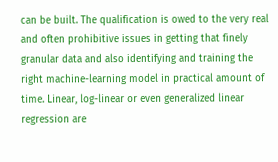can be built. The qualification is owed to the very real and often prohibitive issues in getting that finely granular data and also identifying and training the right machine-learning model in practical amount of time. Linear, log-linear or even generalized linear regression are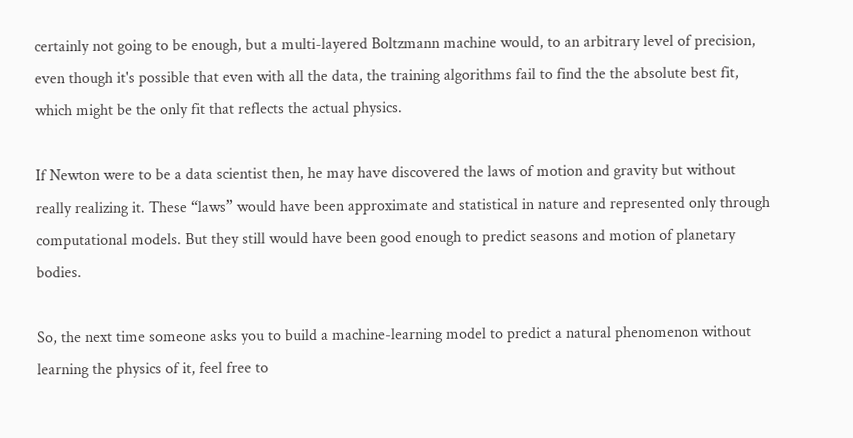certainly not going to be enough, but a multi-layered Boltzmann machine would, to an arbitrary level of precision, even though it's possible that even with all the data, the training algorithms fail to find the the absolute best fit, which might be the only fit that reflects the actual physics.

If Newton were to be a data scientist then, he may have discovered the laws of motion and gravity but without really realizing it. These “laws” would have been approximate and statistical in nature and represented only through computational models. But they still would have been good enough to predict seasons and motion of planetary bodies.

So, the next time someone asks you to build a machine-learning model to predict a natural phenomenon without learning the physics of it, feel free to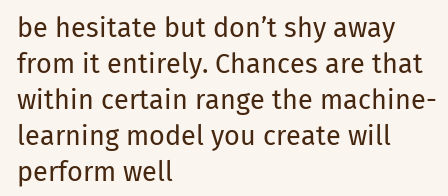be hesitate but don’t shy away from it entirely. Chances are that within certain range the machine-learning model you create will perform well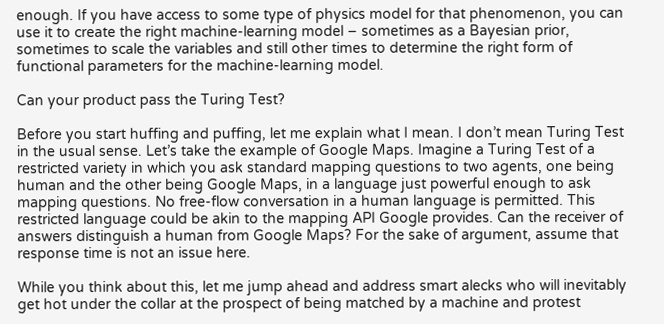enough. If you have access to some type of physics model for that phenomenon, you can use it to create the right machine-learning model – sometimes as a Bayesian prior, sometimes to scale the variables and still other times to determine the right form of functional parameters for the machine-learning model.

Can your product pass the Turing Test?

Before you start huffing and puffing, let me explain what I mean. I don’t mean Turing Test in the usual sense. Let’s take the example of Google Maps. Imagine a Turing Test of a restricted variety in which you ask standard mapping questions to two agents, one being human and the other being Google Maps, in a language just powerful enough to ask mapping questions. No free-flow conversation in a human language is permitted. This restricted language could be akin to the mapping API Google provides. Can the receiver of answers distinguish a human from Google Maps? For the sake of argument, assume that response time is not an issue here.

While you think about this, let me jump ahead and address smart alecks who will inevitably get hot under the collar at the prospect of being matched by a machine and protest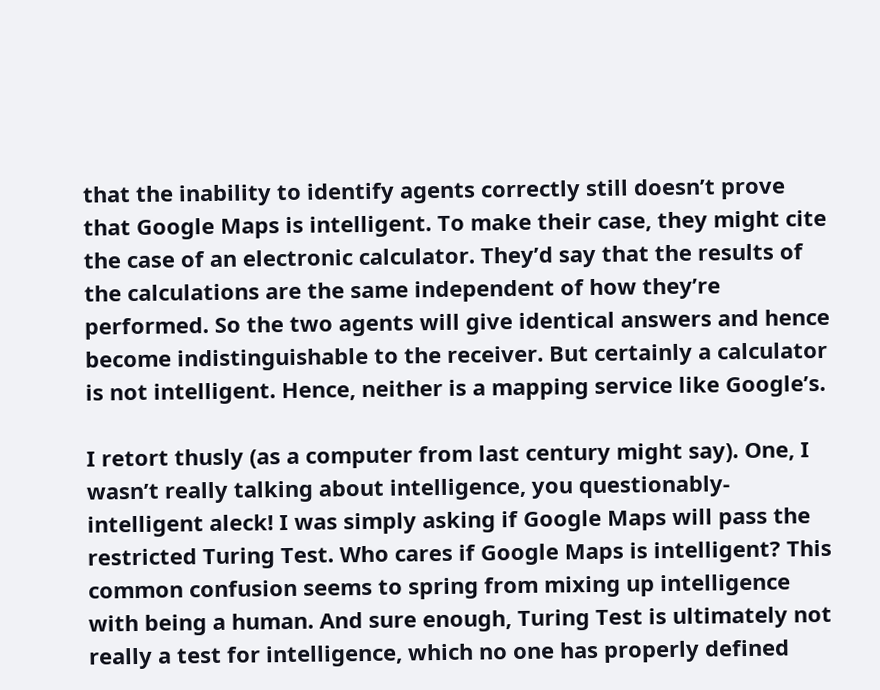that the inability to identify agents correctly still doesn’t prove that Google Maps is intelligent. To make their case, they might cite the case of an electronic calculator. They’d say that the results of the calculations are the same independent of how they’re performed. So the two agents will give identical answers and hence become indistinguishable to the receiver. But certainly a calculator is not intelligent. Hence, neither is a mapping service like Google’s.

I retort thusly (as a computer from last century might say). One, I wasn’t really talking about intelligence, you questionably-intelligent aleck! I was simply asking if Google Maps will pass the restricted Turing Test. Who cares if Google Maps is intelligent? This common confusion seems to spring from mixing up intelligence with being a human. And sure enough, Turing Test is ultimately not really a test for intelligence, which no one has properly defined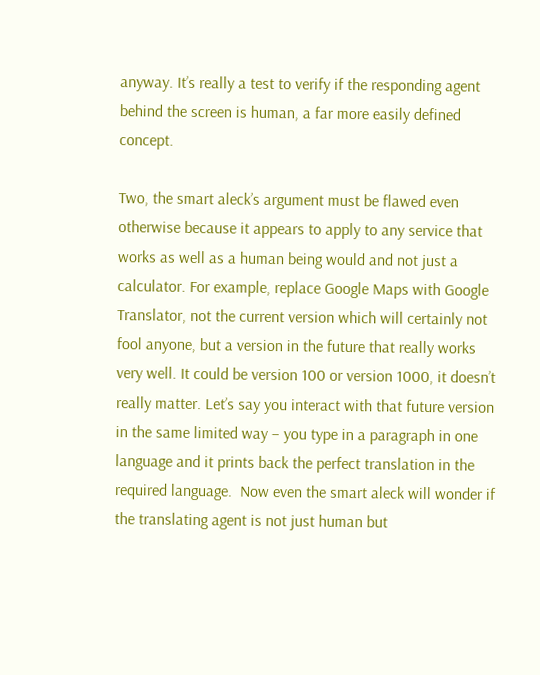anyway. It’s really a test to verify if the responding agent behind the screen is human, a far more easily defined concept.

Two, the smart aleck’s argument must be flawed even otherwise because it appears to apply to any service that works as well as a human being would and not just a calculator. For example, replace Google Maps with Google Translator, not the current version which will certainly not fool anyone, but a version in the future that really works very well. It could be version 100 or version 1000, it doesn’t really matter. Let’s say you interact with that future version in the same limited way – you type in a paragraph in one language and it prints back the perfect translation in the required language.  Now even the smart aleck will wonder if the translating agent is not just human but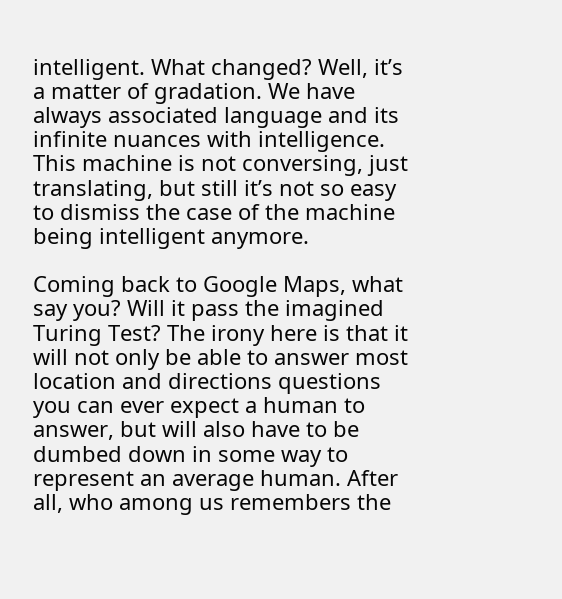intelligent. What changed? Well, it’s a matter of gradation. We have always associated language and its infinite nuances with intelligence. This machine is not conversing, just translating, but still it’s not so easy to dismiss the case of the machine being intelligent anymore.

Coming back to Google Maps, what say you? Will it pass the imagined Turing Test? The irony here is that it will not only be able to answer most location and directions questions you can ever expect a human to answer, but will also have to be dumbed down in some way to represent an average human. After all, who among us remembers the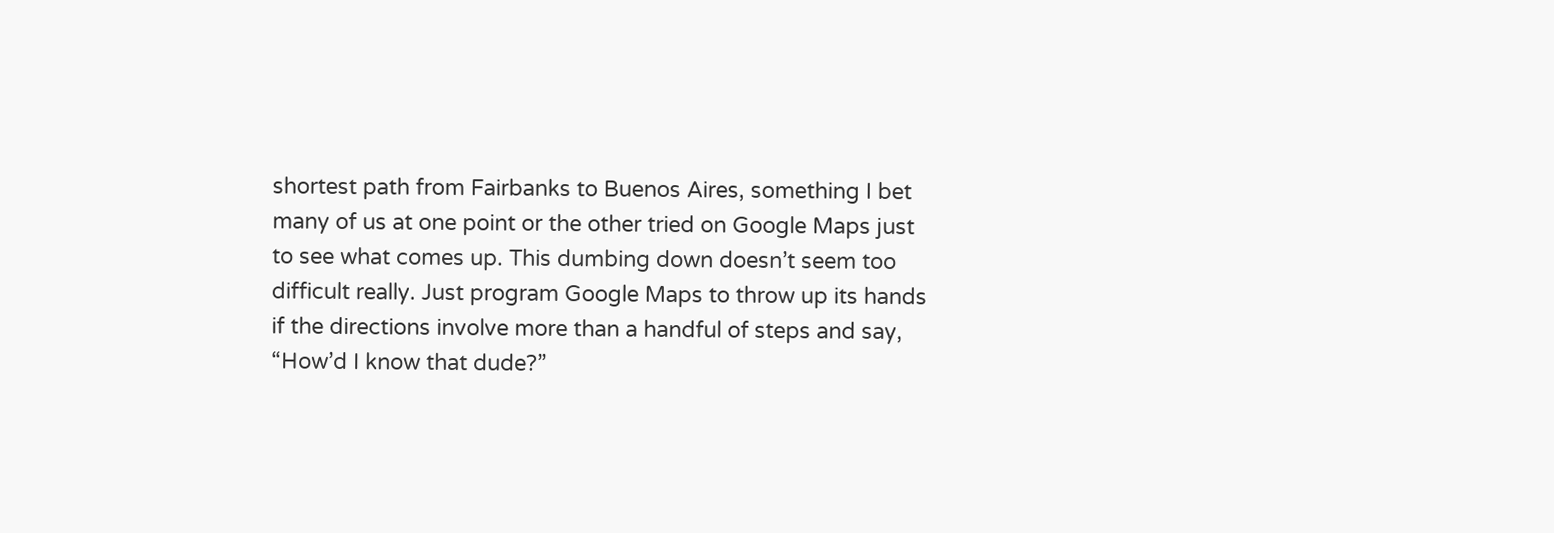shortest path from Fairbanks to Buenos Aires, something I bet many of us at one point or the other tried on Google Maps just to see what comes up. This dumbing down doesn’t seem too difficult really. Just program Google Maps to throw up its hands if the directions involve more than a handful of steps and say, “How’d I know that dude?”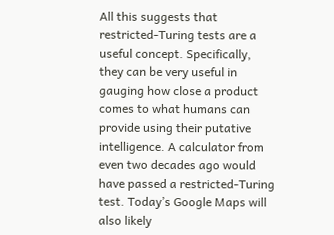All this suggests that restricted-Turing tests are a useful concept. Specifically, they can be very useful in gauging how close a product comes to what humans can provide using their putative intelligence. A calculator from even two decades ago would have passed a restricted-Turing test. Today’s Google Maps will also likely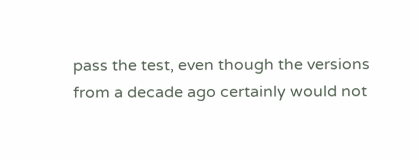pass the test, even though the versions from a decade ago certainly would not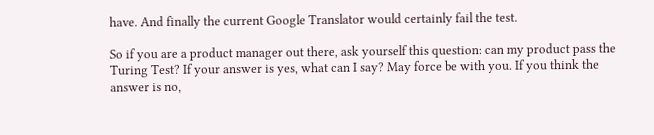have. And finally the current Google Translator would certainly fail the test.

So if you are a product manager out there, ask yourself this question: can my product pass the Turing Test? If your answer is yes, what can I say? May force be with you. If you think the answer is no,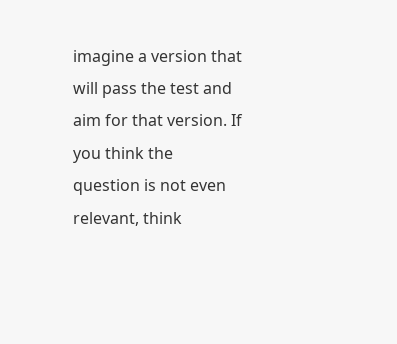imagine a version that will pass the test and aim for that version. If you think the question is not even relevant, think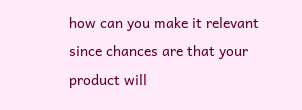how can you make it relevant since chances are that your product will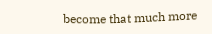become that much more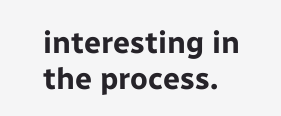interesting in the process.